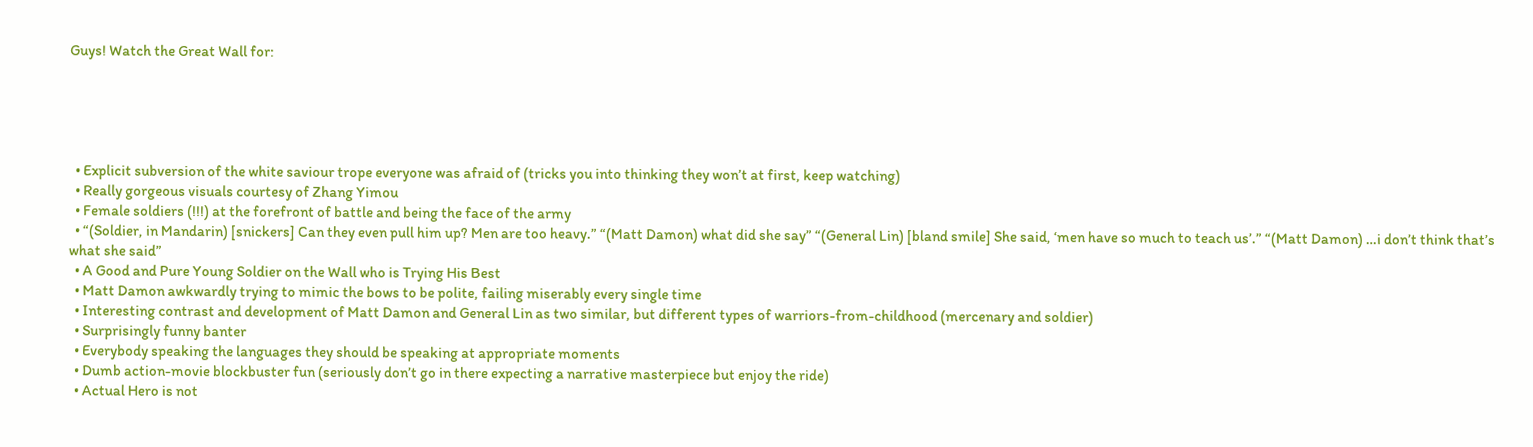Guys! Watch the Great Wall for:





  • Explicit subversion of the white saviour trope everyone was afraid of (tricks you into thinking they won’t at first, keep watching)
  • Really gorgeous visuals courtesy of Zhang Yimou
  • Female soldiers (!!!) at the forefront of battle and being the face of the army
  • “(Soldier, in Mandarin) [snickers] Can they even pull him up? Men are too heavy.” “(Matt Damon) what did she say” “(General Lin) [bland smile] She said, ‘men have so much to teach us’.” “(Matt Damon) …i don’t think that’s what she said”
  • A Good and Pure Young Soldier on the Wall who is Trying His Best
  • Matt Damon awkwardly trying to mimic the bows to be polite, failing miserably every single time
  • Interesting contrast and development of Matt Damon and General Lin as two similar, but different types of warriors-from-childhood (mercenary and soldier)
  • Surprisingly funny banter
  • Everybody speaking the languages they should be speaking at appropriate moments
  • Dumb action-movie blockbuster fun (seriously don’t go in there expecting a narrative masterpiece but enjoy the ride)
  • Actual Hero is not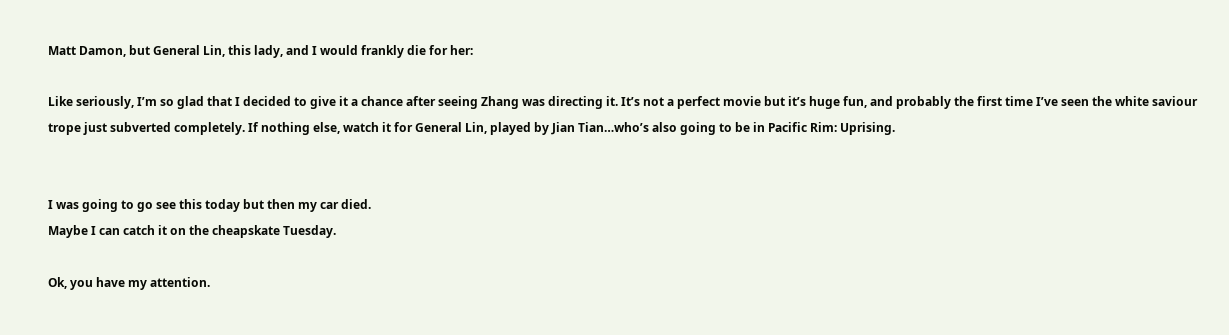Matt Damon, but General Lin, this lady, and I would frankly die for her:

Like seriously, I’m so glad that I decided to give it a chance after seeing Zhang was directing it. It’s not a perfect movie but it’s huge fun, and probably the first time I’ve seen the white saviour trope just subverted completely. If nothing else, watch it for General Lin, played by Jian Tian…who’s also going to be in Pacific Rim: Uprising.


I was going to go see this today but then my car died.
Maybe I can catch it on the cheapskate Tuesday.

Ok, you have my attention.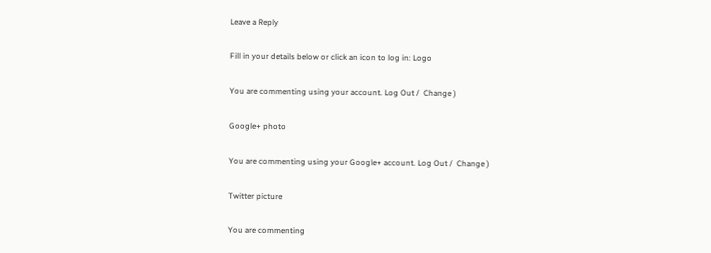Leave a Reply

Fill in your details below or click an icon to log in: Logo

You are commenting using your account. Log Out /  Change )

Google+ photo

You are commenting using your Google+ account. Log Out /  Change )

Twitter picture

You are commenting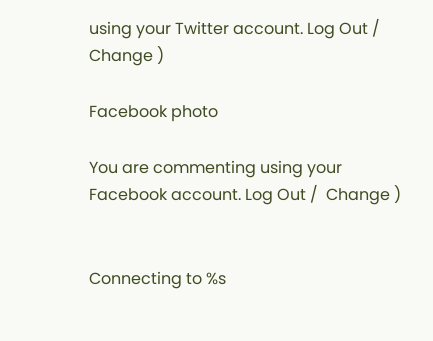using your Twitter account. Log Out /  Change )

Facebook photo

You are commenting using your Facebook account. Log Out /  Change )


Connecting to %s